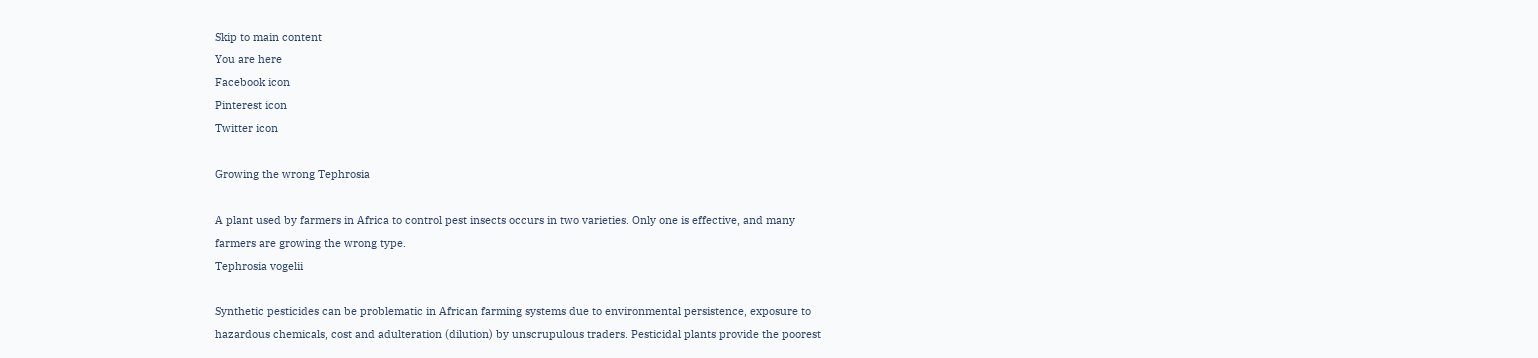Skip to main content
You are here
Facebook icon
Pinterest icon
Twitter icon

Growing the wrong Tephrosia

A plant used by farmers in Africa to control pest insects occurs in two varieties. Only one is effective, and many farmers are growing the wrong type.
Tephrosia vogelii

Synthetic pesticides can be problematic in African farming systems due to environmental persistence, exposure to hazardous chemicals, cost and adulteration (dilution) by unscrupulous traders. Pesticidal plants provide the poorest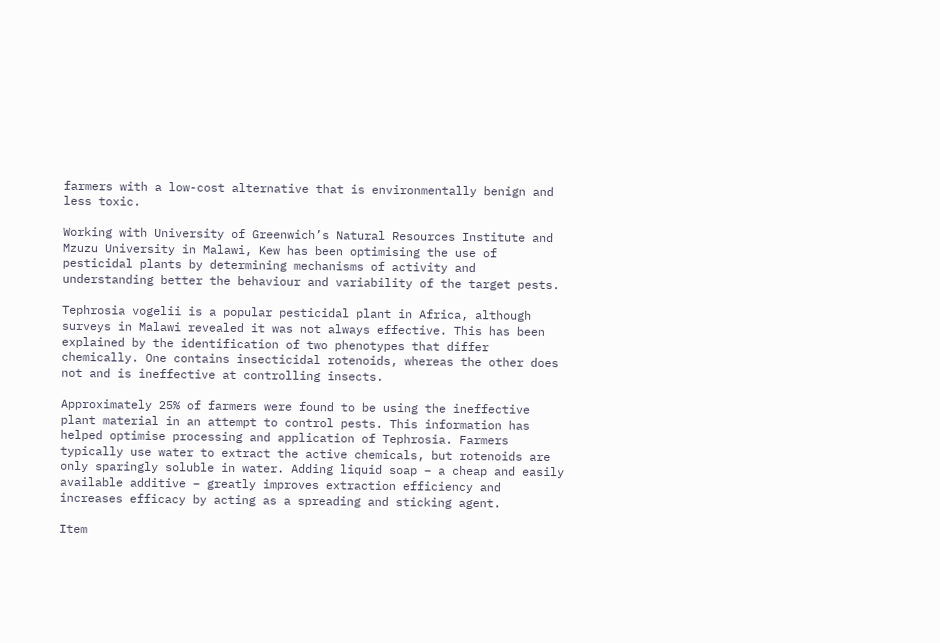farmers with a low-cost alternative that is environmentally benign and less toxic.

Working with University of Greenwich’s Natural Resources Institute and Mzuzu University in Malawi, Kew has been optimising the use of pesticidal plants by determining mechanisms of activity and understanding better the behaviour and variability of the target pests.

Tephrosia vogelii is a popular pesticidal plant in Africa, although surveys in Malawi revealed it was not always effective. This has been explained by the identification of two phenotypes that differ chemically. One contains insecticidal rotenoids, whereas the other does not and is ineffective at controlling insects.

Approximately 25% of farmers were found to be using the ineffective plant material in an attempt to control pests. This information has helped optimise processing and application of Tephrosia. Farmers typically use water to extract the active chemicals, but rotenoids are only sparingly soluble in water. Adding liquid soap – a cheap and easily available additive – greatly improves extraction efficiency and increases efficacy by acting as a spreading and sticking agent.

Item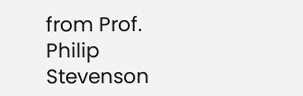from Prof. Philip Stevenson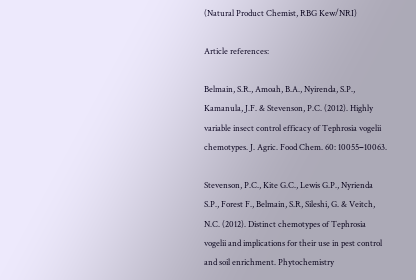(Natural Product Chemist, RBG Kew/NRI)

Article references:

Belmain, S.R., Amoah, B.A., Nyirenda, S.P., Kamanula, J.F. & Stevenson, P.C. (2012). Highly variable insect control efficacy of Tephrosia vogelii chemotypes. J. Agric. Food Chem. 60: 10055−10063.

Stevenson, P.C., Kite G.C., Lewis G.P., Nyrienda S.P., Forest F., Belmain, S.R, Sileshi, G. & Veitch, N.C. (2012). Distinct chemotypes of Tephrosia vogelii and implications for their use in pest control and soil enrichment. Phytochemistry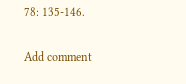78: 135-146.

Add comment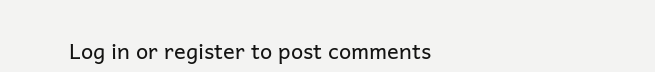Log in or register to post comments